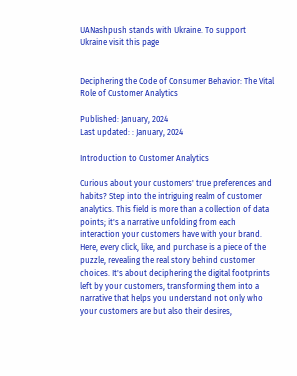UANashpush stands with Ukraine. To support Ukraine visit this page


Deciphering the Code of Consumer Behavior: The Vital Role of Customer Analytics

Published: January, 2024
Last updated: : January, 2024

Introduction to Customer Analytics

Curious about your customers' true preferences and habits? Step into the intriguing realm of customer analytics. This field is more than a collection of data points; it's a narrative unfolding from each interaction your customers have with your brand. Here, every click, like, and purchase is a piece of the puzzle, revealing the real story behind customer choices. It's about deciphering the digital footprints left by your customers, transforming them into a narrative that helps you understand not only who your customers are but also their desires,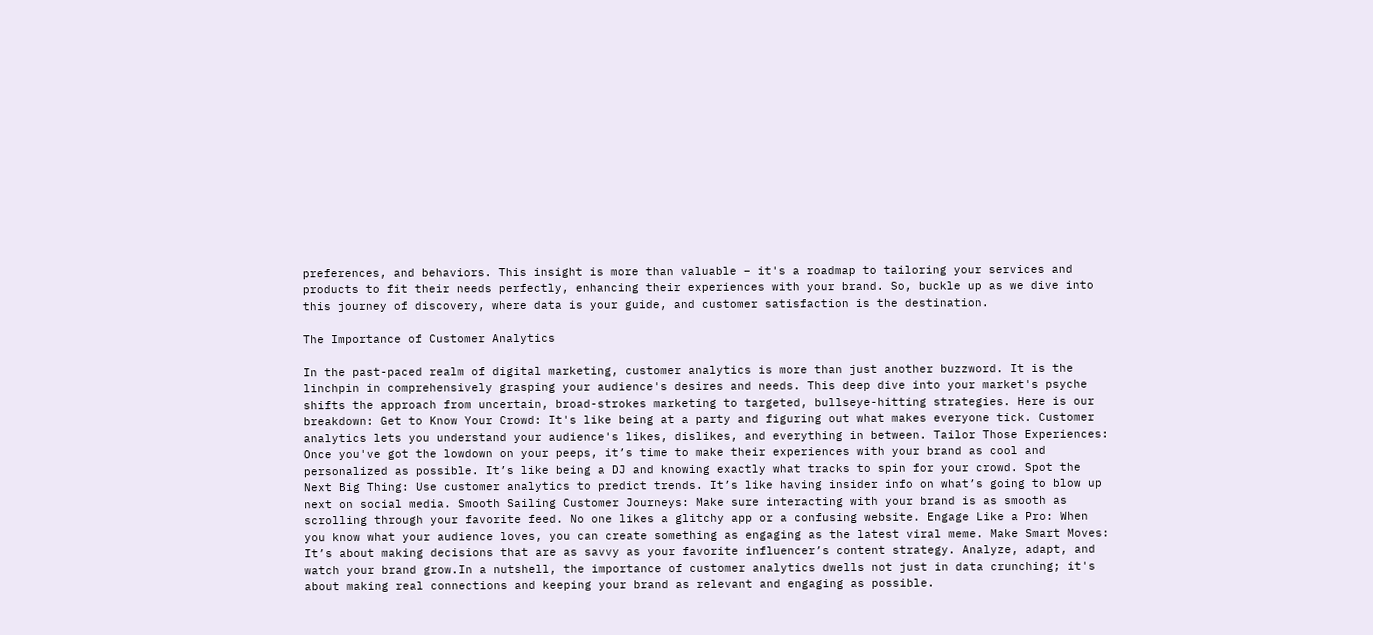preferences, and behaviors. This insight is more than valuable – it's a roadmap to tailoring your services and products to fit their needs perfectly, enhancing their experiences with your brand. So, buckle up as we dive into this journey of discovery, where data is your guide, and customer satisfaction is the destination.

The Importance of Customer Analytics

In the past-paced realm of digital marketing, customer analytics is more than just another buzzword. It is the linchpin in comprehensively grasping your audience's desires and needs. This deep dive into your market's psyche shifts the approach from uncertain, broad-strokes marketing to targeted, bullseye-hitting strategies. Here is our breakdown: Get to Know Your Crowd: It's like being at a party and figuring out what makes everyone tick. Customer analytics lets you understand your audience's likes, dislikes, and everything in between. Tailor Those Experiences: Once you've got the lowdown on your peeps, it’s time to make their experiences with your brand as cool and personalized as possible. It’s like being a DJ and knowing exactly what tracks to spin for your crowd. Spot the Next Big Thing: Use customer analytics to predict trends. It’s like having insider info on what’s going to blow up next on social media. Smooth Sailing Customer Journeys: Make sure interacting with your brand is as smooth as scrolling through your favorite feed. No one likes a glitchy app or a confusing website. Engage Like a Pro: When you know what your audience loves, you can create something as engaging as the latest viral meme. Make Smart Moves: It’s about making decisions that are as savvy as your favorite influencer’s content strategy. Analyze, adapt, and watch your brand grow.In a nutshell, the importance of customer analytics dwells not just in data crunching; it's about making real connections and keeping your brand as relevant and engaging as possible.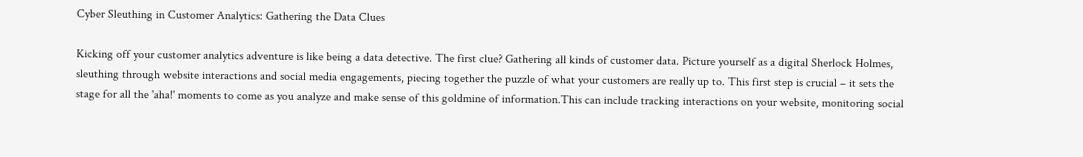Cyber Sleuthing in Customer Analytics: Gathering the Data Clues

Kicking off your customer analytics adventure is like being a data detective. The first clue? Gathering all kinds of customer data. Picture yourself as a digital Sherlock Holmes, sleuthing through website interactions and social media engagements, piecing together the puzzle of what your customers are really up to. This first step is crucial – it sets the stage for all the 'aha!' moments to come as you analyze and make sense of this goldmine of information.This can include tracking interactions on your website, monitoring social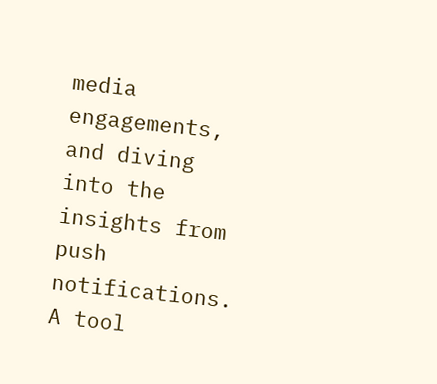media engagements, and diving into the insights from push notifications. A tool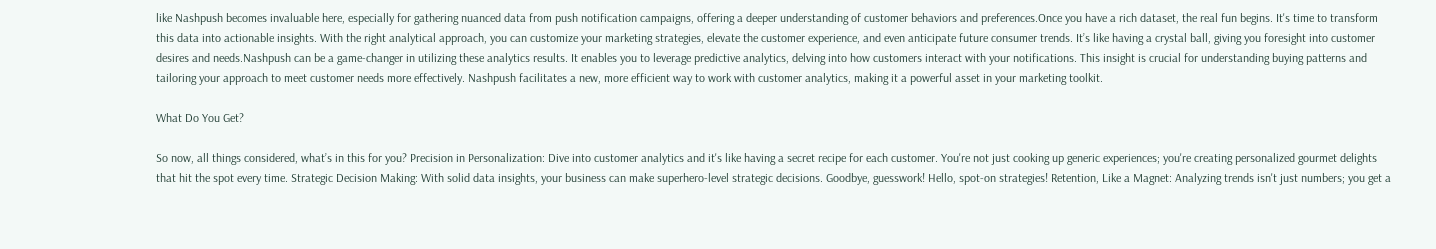like Nashpush becomes invaluable here, especially for gathering nuanced data from push notification campaigns, offering a deeper understanding of customer behaviors and preferences.Once you have a rich dataset, the real fun begins. It's time to transform this data into actionable insights. With the right analytical approach, you can customize your marketing strategies, elevate the customer experience, and even anticipate future consumer trends. It’s like having a crystal ball, giving you foresight into customer desires and needs.Nashpush can be a game-changer in utilizing these analytics results. It enables you to leverage predictive analytics, delving into how customers interact with your notifications. This insight is crucial for understanding buying patterns and tailoring your approach to meet customer needs more effectively. Nashpush facilitates a new, more efficient way to work with customer analytics, making it a powerful asset in your marketing toolkit.

What Do You Get?

So now, all things considered, what’s in this for you? Precision in Personalization: Dive into customer analytics and it's like having a secret recipe for each customer. You're not just cooking up generic experiences; you're creating personalized gourmet delights that hit the spot every time. Strategic Decision Making: With solid data insights, your business can make superhero-level strategic decisions. Goodbye, guesswork! Hello, spot-on strategies! Retention, Like a Magnet: Analyzing trends isn't just numbers; you get a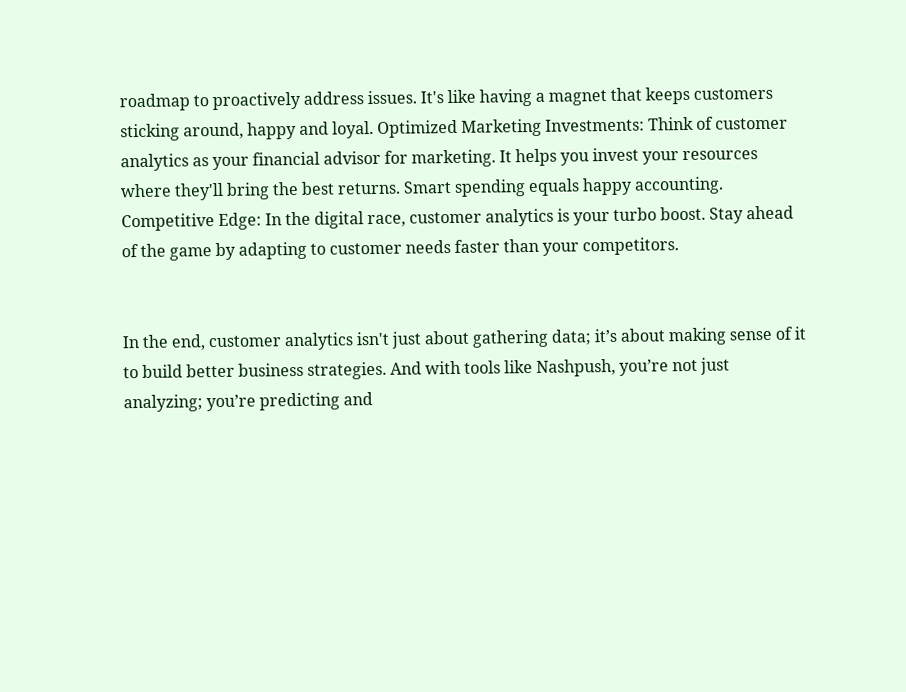roadmap to proactively address issues. It's like having a magnet that keeps customers sticking around, happy and loyal. Optimized Marketing Investments: Think of customer analytics as your financial advisor for marketing. It helps you invest your resources where they'll bring the best returns. Smart spending equals happy accounting. Competitive Edge: In the digital race, customer analytics is your turbo boost. Stay ahead of the game by adapting to customer needs faster than your competitors.


In the end, customer analytics isn't just about gathering data; it’s about making sense of it to build better business strategies. And with tools like Nashpush, you’re not just analyzing; you’re predicting and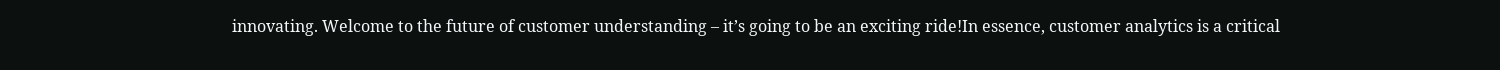innovating. Welcome to the future of customer understanding – it’s going to be an exciting ride!In essence, customer analytics is a critical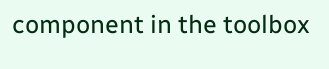component in the toolbox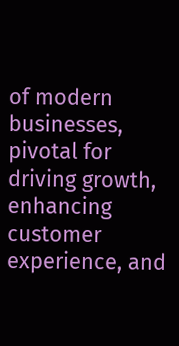of modern businesses, pivotal for driving growth, enhancing customer experience, and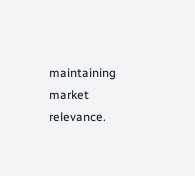maintaining market relevance.